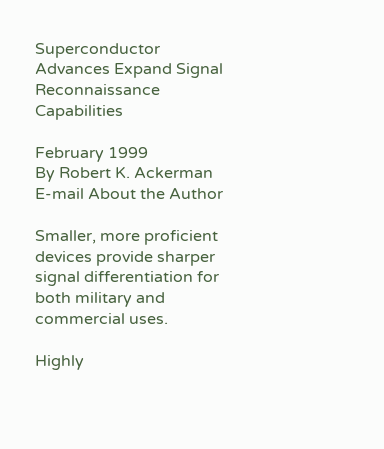Superconductor Advances Expand Signal Reconnaissance Capabilities

February 1999
By Robert K. Ackerman
E-mail About the Author

Smaller, more proficient devices provide sharper signal differentiation for both military and commercial uses.

Highly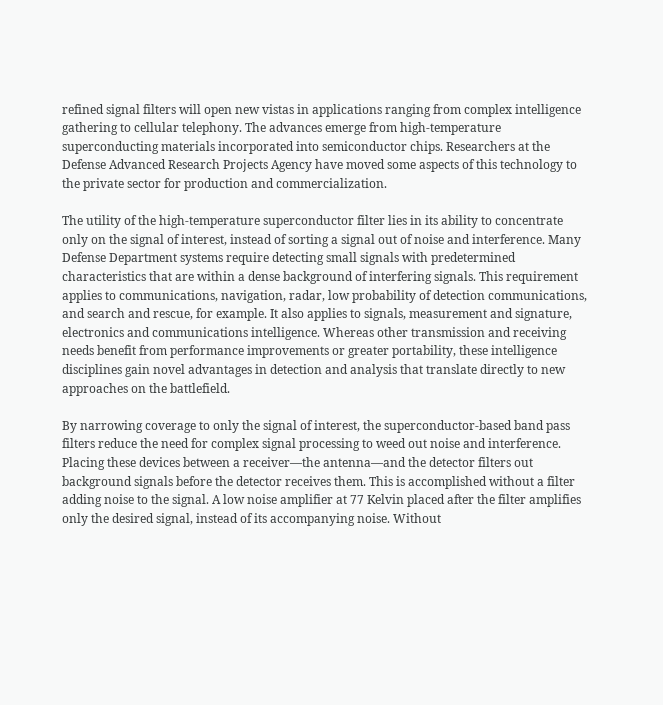refined signal filters will open new vistas in applications ranging from complex intelligence gathering to cellular telephony. The advances emerge from high-temperature superconducting materials incorporated into semiconductor chips. Researchers at the Defense Advanced Research Projects Agency have moved some aspects of this technology to the private sector for production and commercialization.

The utility of the high-temperature superconductor filter lies in its ability to concentrate only on the signal of interest, instead of sorting a signal out of noise and interference. Many Defense Department systems require detecting small signals with predetermined characteristics that are within a dense background of interfering signals. This requirement applies to communications, navigation, radar, low probability of detection communications, and search and rescue, for example. It also applies to signals, measurement and signature, electronics and communications intelligence. Whereas other transmission and receiving needs benefit from performance improvements or greater portability, these intelligence disciplines gain novel advantages in detection and analysis that translate directly to new approaches on the battlefield.

By narrowing coverage to only the signal of interest, the superconductor-based band pass filters reduce the need for complex signal processing to weed out noise and interference. Placing these devices between a receiver—the antenna—and the detector filters out background signals before the detector receives them. This is accomplished without a filter adding noise to the signal. A low noise amplifier at 77 Kelvin placed after the filter amplifies only the desired signal, instead of its accompanying noise. Without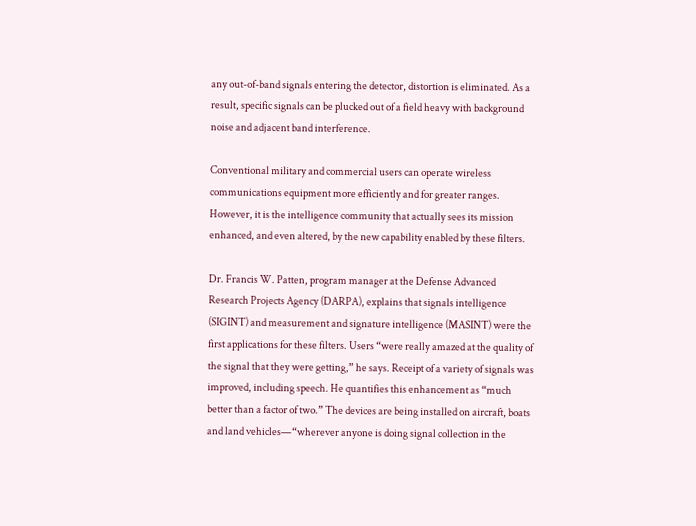any out-of-band signals entering the detector, distortion is eliminated. As a result, specific signals can be plucked out of a field heavy with background noise and adjacent band interference.

Conventional military and commercial users can operate wireless communications equipment more efficiently and for greater ranges. However, it is the intelligence community that actually sees its mission enhanced, and even altered, by the new capability enabled by these filters.

Dr. Francis W. Patten, program manager at the Defense Advanced Research Projects Agency (DARPA), explains that signals intelligence (SIGINT) and measurement and signature intelligence (MASINT) were the first applications for these filters. Users “were really amazed at the quality of the signal that they were getting,” he says. Receipt of a variety of signals was improved, including speech. He quantifies this enhancement as “much better than a factor of two.” The devices are being installed on aircraft, boats and land vehicles—“wherever anyone is doing signal collection in the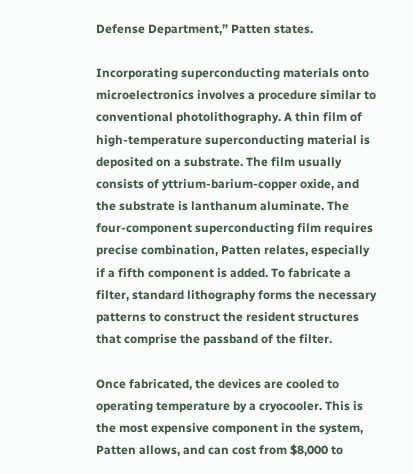Defense Department,” Patten states.

Incorporating superconducting materials onto microelectronics involves a procedure similar to conventional photolithography. A thin film of high-temperature superconducting material is deposited on a substrate. The film usually consists of yttrium-barium-copper oxide, and the substrate is lanthanum aluminate. The four-component superconducting film requires precise combination, Patten relates, especially if a fifth component is added. To fabricate a filter, standard lithography forms the necessary patterns to construct the resident structures that comprise the passband of the filter.

Once fabricated, the devices are cooled to operating temperature by a cryocooler. This is the most expensive component in the system, Patten allows, and can cost from $8,000 to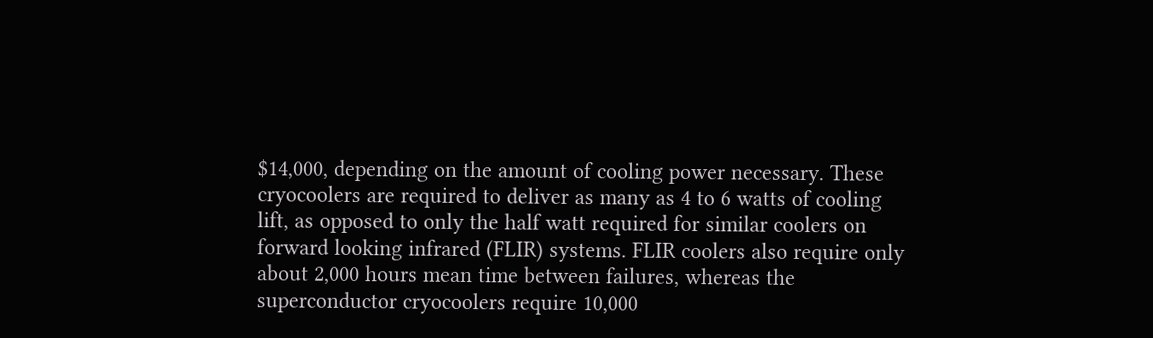$14,000, depending on the amount of cooling power necessary. These cryocoolers are required to deliver as many as 4 to 6 watts of cooling lift, as opposed to only the half watt required for similar coolers on forward looking infrared (FLIR) systems. FLIR coolers also require only about 2,000 hours mean time between failures, whereas the superconductor cryocoolers require 10,000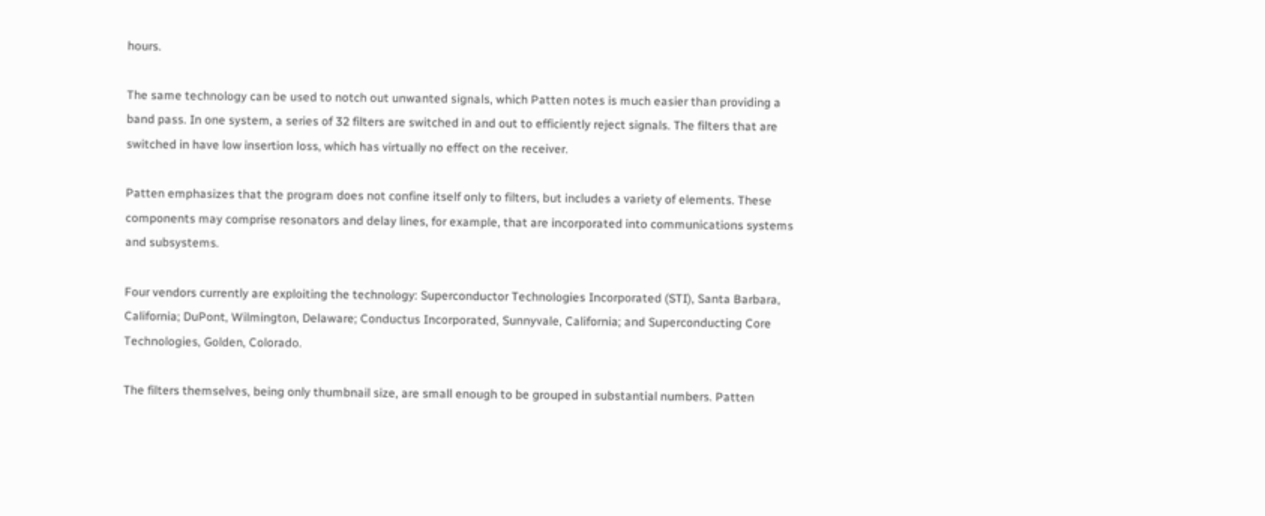hours.

The same technology can be used to notch out unwanted signals, which Patten notes is much easier than providing a band pass. In one system, a series of 32 filters are switched in and out to efficiently reject signals. The filters that are switched in have low insertion loss, which has virtually no effect on the receiver.

Patten emphasizes that the program does not confine itself only to filters, but includes a variety of elements. These components may comprise resonators and delay lines, for example, that are incorporated into communications systems and subsystems.

Four vendors currently are exploiting the technology: Superconductor Technologies Incorporated (STI), Santa Barbara, California; DuPont, Wilmington, Delaware; Conductus Incorporated, Sunnyvale, California; and Superconducting Core Technologies, Golden, Colorado.

The filters themselves, being only thumbnail size, are small enough to be grouped in substantial numbers. Patten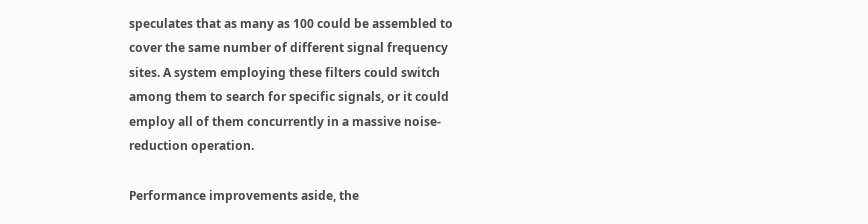speculates that as many as 100 could be assembled to cover the same number of different signal frequency sites. A system employing these filters could switch among them to search for specific signals, or it could employ all of them concurrently in a massive noise-reduction operation.

Performance improvements aside, the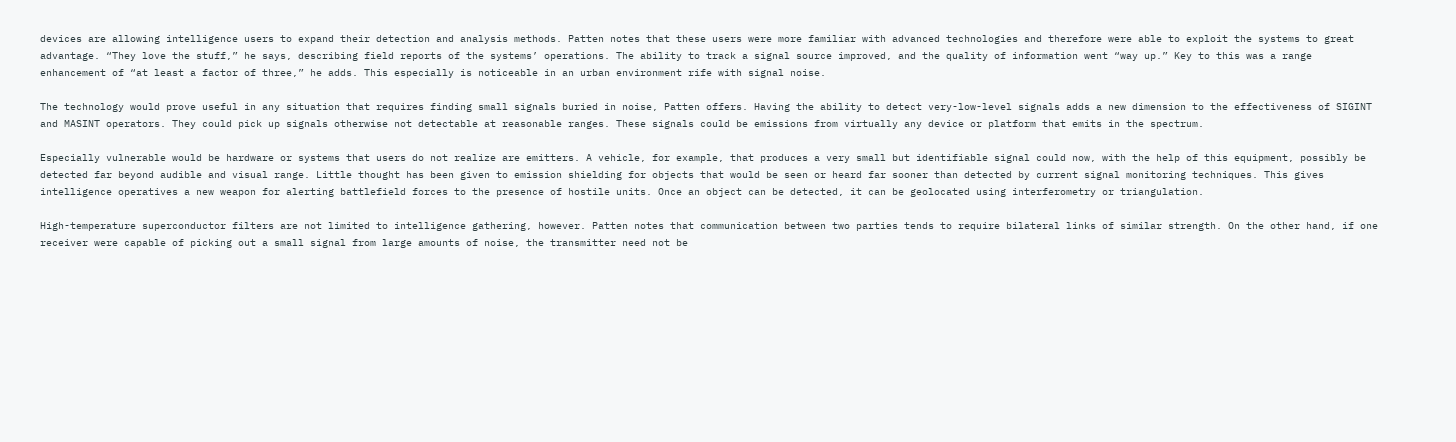devices are allowing intelligence users to expand their detection and analysis methods. Patten notes that these users were more familiar with advanced technologies and therefore were able to exploit the systems to great advantage. “They love the stuff,” he says, describing field reports of the systems’ operations. The ability to track a signal source improved, and the quality of information went “way up.” Key to this was a range enhancement of “at least a factor of three,” he adds. This especially is noticeable in an urban environment rife with signal noise.

The technology would prove useful in any situation that requires finding small signals buried in noise, Patten offers. Having the ability to detect very-low-level signals adds a new dimension to the effectiveness of SIGINT and MASINT operators. They could pick up signals otherwise not detectable at reasonable ranges. These signals could be emissions from virtually any device or platform that emits in the spectrum.

Especially vulnerable would be hardware or systems that users do not realize are emitters. A vehicle, for example, that produces a very small but identifiable signal could now, with the help of this equipment, possibly be detected far beyond audible and visual range. Little thought has been given to emission shielding for objects that would be seen or heard far sooner than detected by current signal monitoring techniques. This gives intelligence operatives a new weapon for alerting battlefield forces to the presence of hostile units. Once an object can be detected, it can be geolocated using interferometry or triangulation.

High-temperature superconductor filters are not limited to intelligence gathering, however. Patten notes that communication between two parties tends to require bilateral links of similar strength. On the other hand, if one receiver were capable of picking out a small signal from large amounts of noise, the transmitter need not be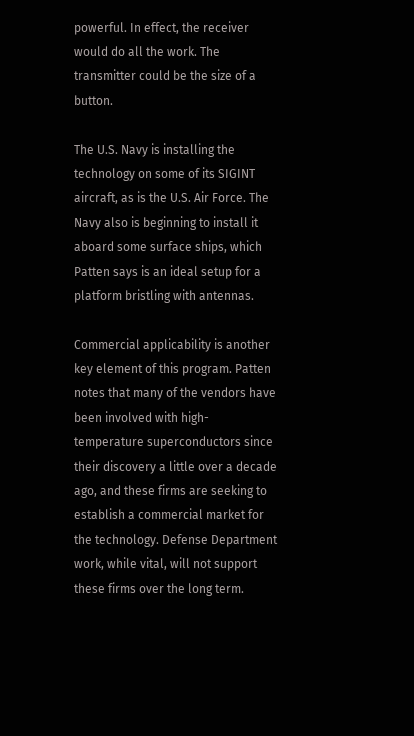powerful. In effect, the receiver would do all the work. The transmitter could be the size of a button.

The U.S. Navy is installing the technology on some of its SIGINT aircraft, as is the U.S. Air Force. The Navy also is beginning to install it aboard some surface ships, which Patten says is an ideal setup for a platform bristling with antennas.

Commercial applicability is another key element of this program. Patten notes that many of the vendors have been involved with high-temperature superconductors since their discovery a little over a decade ago, and these firms are seeking to establish a commercial market for the technology. Defense Department work, while vital, will not support these firms over the long term.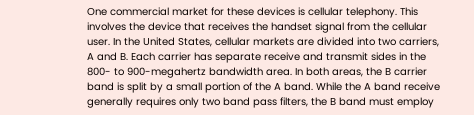One commercial market for these devices is cellular telephony. This involves the device that receives the handset signal from the cellular user. In the United States, cellular markets are divided into two carriers, A and B. Each carrier has separate receive and transmit sides in the 800- to 900-megahertz bandwidth area. In both areas, the B carrier band is split by a small portion of the A band. While the A band receive generally requires only two band pass filters, the B band must employ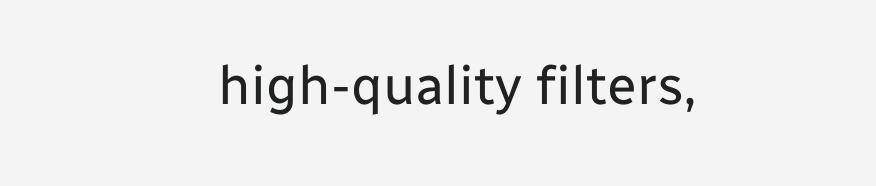high-quality filters,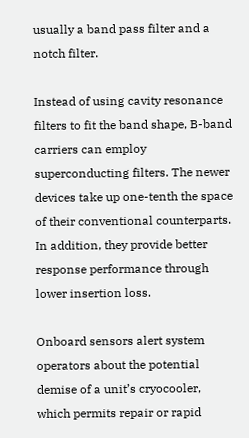usually a band pass filter and a notch filter.

Instead of using cavity resonance filters to fit the band shape, B-band carriers can employ superconducting filters. The newer devices take up one-tenth the space of their conventional counterparts. In addition, they provide better response performance through lower insertion loss.

Onboard sensors alert system operators about the potential demise of a unit’s cryocooler, which permits repair or rapid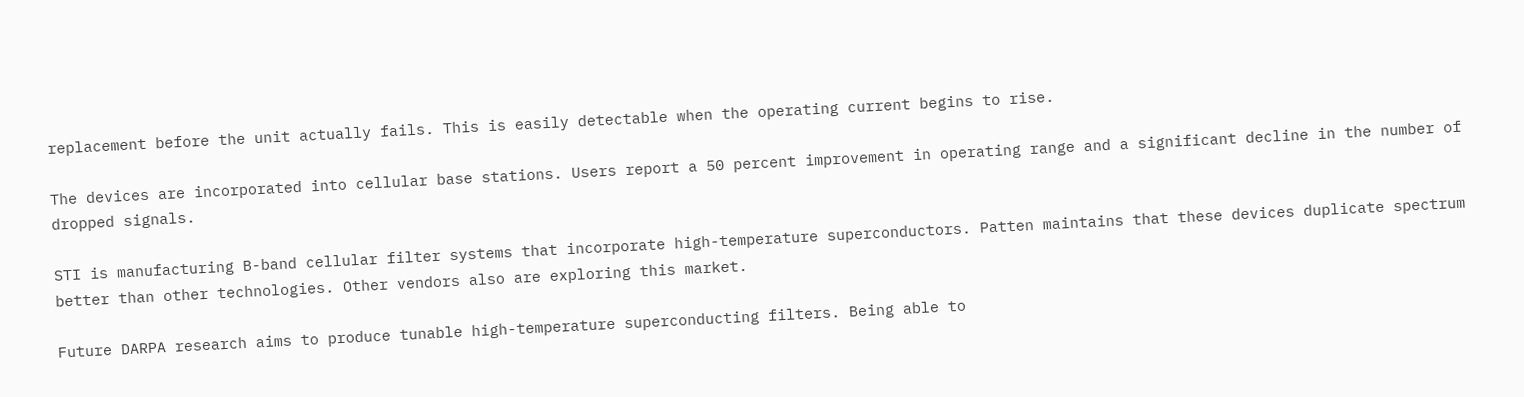replacement before the unit actually fails. This is easily detectable when the operating current begins to rise.

The devices are incorporated into cellular base stations. Users report a 50 percent improvement in operating range and a significant decline in the number of dropped signals.

STI is manufacturing B-band cellular filter systems that incorporate high-temperature superconductors. Patten maintains that these devices duplicate spectrum better than other technologies. Other vendors also are exploring this market.

Future DARPA research aims to produce tunable high-temperature superconducting filters. Being able to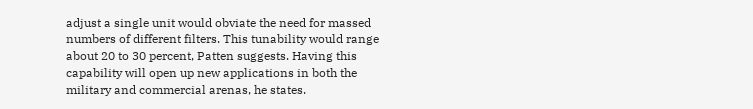adjust a single unit would obviate the need for massed numbers of different filters. This tunability would range about 20 to 30 percent, Patten suggests. Having this capability will open up new applications in both the military and commercial arenas, he states.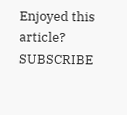Enjoyed this article? SUBSCRIBE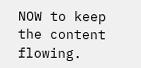NOW to keep the content flowing.